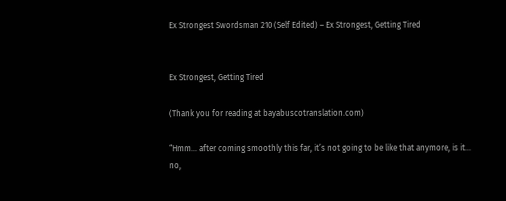Ex Strongest Swordsman 210 (Self Edited) – Ex Strongest, Getting Tired


Ex Strongest, Getting Tired

(Thank you for reading at bayabuscotranslation.com)

“Hmm… after coming smoothly this far, it’s not going to be like that anymore, is it… no,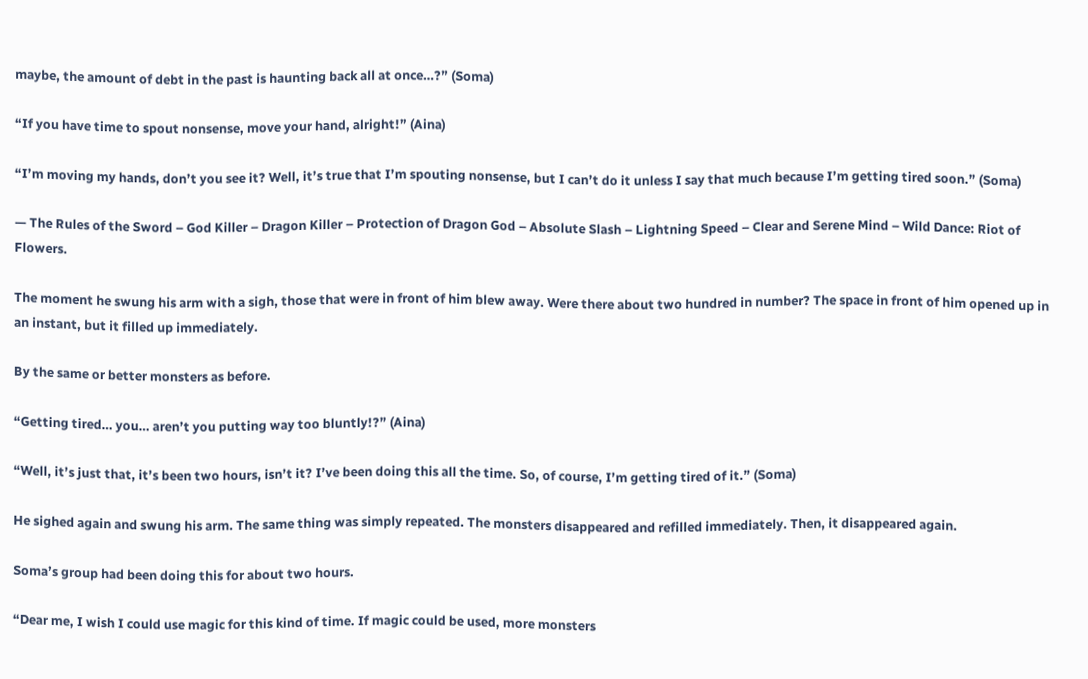maybe, the amount of debt in the past is haunting back all at once…?” (Soma)

“If you have time to spout nonsense, move your hand, alright!” (Aina)

“I’m moving my hands, don’t you see it? Well, it’s true that I’m spouting nonsense, but I can’t do it unless I say that much because I’m getting tired soon.” (Soma)

— The Rules of the Sword – God Killer – Dragon Killer – Protection of Dragon God – Absolute Slash – Lightning Speed – Clear and Serene Mind – Wild Dance: Riot of Flowers.

The moment he swung his arm with a sigh, those that were in front of him blew away. Were there about two hundred in number? The space in front of him opened up in an instant, but it filled up immediately.

By the same or better monsters as before.

“Getting tired… you… aren’t you putting way too bluntly!?” (Aina)

“Well, it’s just that, it’s been two hours, isn’t it? I’ve been doing this all the time. So, of course, I’m getting tired of it.” (Soma)

He sighed again and swung his arm. The same thing was simply repeated. The monsters disappeared and refilled immediately. Then, it disappeared again.

Soma’s group had been doing this for about two hours.

“Dear me, I wish I could use magic for this kind of time. If magic could be used, more monsters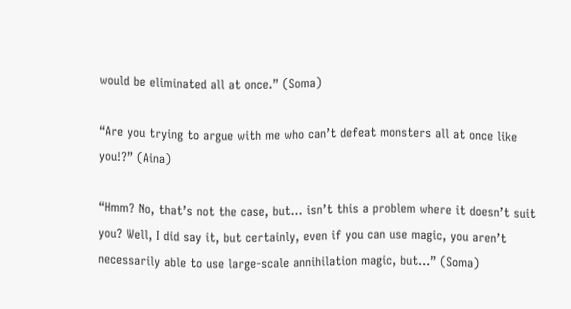would be eliminated all at once.” (Soma)

“Are you trying to argue with me who can’t defeat monsters all at once like you!?” (Aina)

“Hmm? No, that’s not the case, but… isn’t this a problem where it doesn’t suit you? Well, I did say it, but certainly, even if you can use magic, you aren’t necessarily able to use large-scale annihilation magic, but…” (Soma)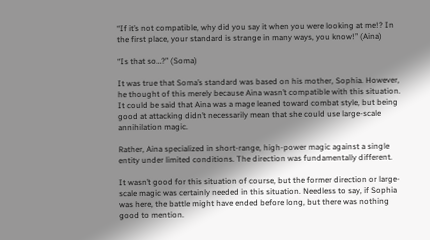“If it’s not compatible, why did you say it when you were looking at me!? In the first place, your standard is strange in many ways, you know!” (Aina)

“Is that so…?” (Soma)

It was true that Soma’s standard was based on his mother, Sophia. However, he thought of this merely because Aina wasn’t compatible with this situation. It could be said that Aina was a mage leaned toward combat style, but being good at attacking didn’t necessarily mean that she could use large-scale annihilation magic.

Rather, Aina specialized in short-range, high-power magic against a single entity under limited conditions. The direction was fundamentally different.

It wasn’t good for this situation of course, but the former direction or large-scale magic was certainly needed in this situation. Needless to say, if Sophia was here, the battle might have ended before long, but there was nothing good to mention.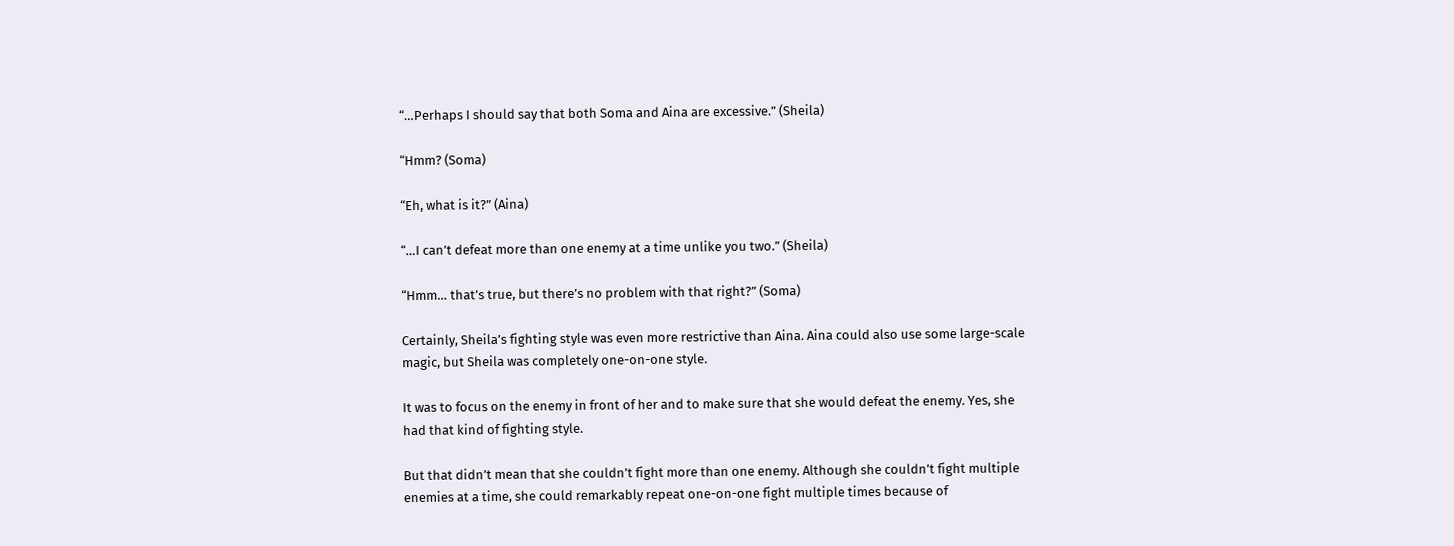“…Perhaps I should say that both Soma and Aina are excessive.” (Sheila)

“Hmm? (Soma)

“Eh, what is it?” (Aina)

“…I can’t defeat more than one enemy at a time unlike you two.” (Sheila)

“Hmm… that’s true, but there’s no problem with that right?” (Soma)

Certainly, Sheila’s fighting style was even more restrictive than Aina. Aina could also use some large-scale magic, but Sheila was completely one-on-one style.

It was to focus on the enemy in front of her and to make sure that she would defeat the enemy. Yes, she had that kind of fighting style.

But that didn’t mean that she couldn’t fight more than one enemy. Although she couldn’t fight multiple enemies at a time, she could remarkably repeat one-on-one fight multiple times because of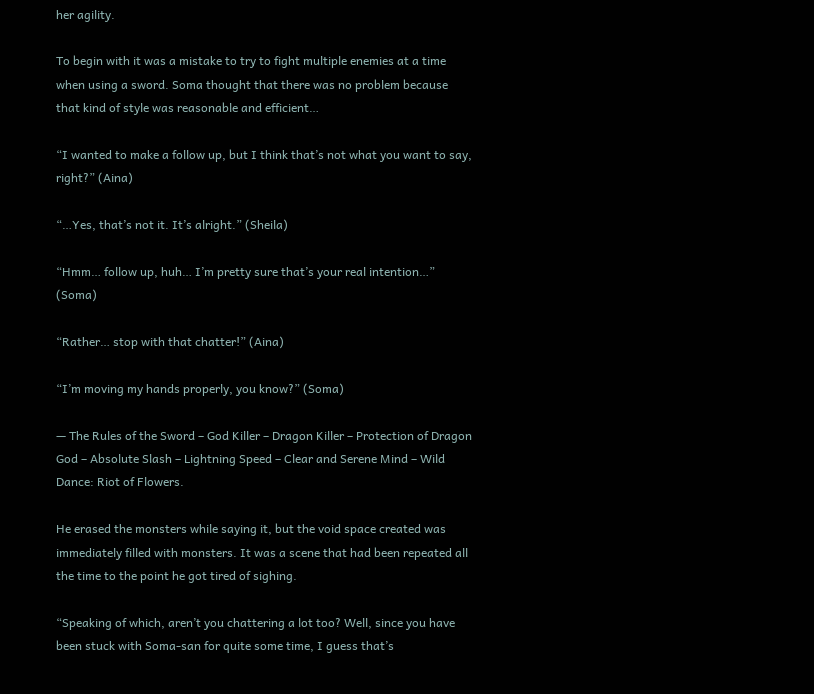her agility.

To begin with it was a mistake to try to fight multiple enemies at a time when using a sword. Soma thought that there was no problem because that kind of style was reasonable and efficient…

“I wanted to make a follow up, but I think that’s not what you want to say, right?” (Aina)

“…Yes, that’s not it. It’s alright.” (Sheila)

“Hmm… follow up, huh… I’m pretty sure that’s your real intention…” (Soma)

“Rather… stop with that chatter!” (Aina)

“I’m moving my hands properly, you know?” (Soma)

— The Rules of the Sword – God Killer – Dragon Killer – Protection of Dragon God – Absolute Slash – Lightning Speed – Clear and Serene Mind – Wild Dance: Riot of Flowers.

He erased the monsters while saying it, but the void space created was immediately filled with monsters. It was a scene that had been repeated all the time to the point he got tired of sighing.

“Speaking of which, aren’t you chattering a lot too? Well, since you have been stuck with Soma-san for quite some time, I guess that’s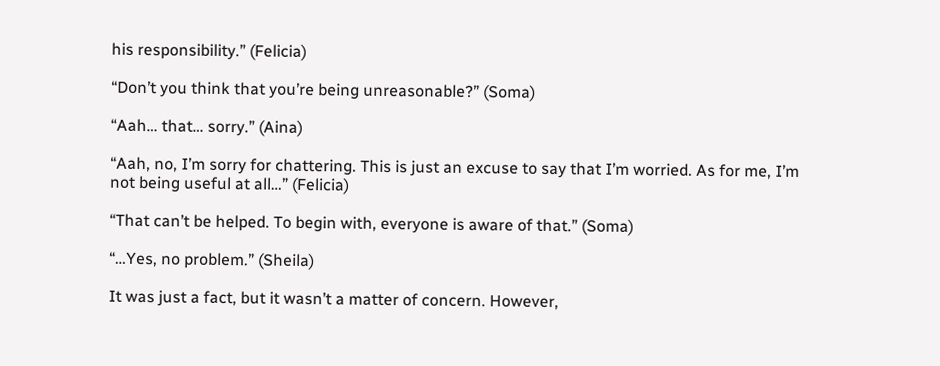his responsibility.” (Felicia)

“Don’t you think that you’re being unreasonable?” (Soma)

“Aah… that… sorry.” (Aina)

“Aah, no, I’m sorry for chattering. This is just an excuse to say that I’m worried. As for me, I’m not being useful at all…” (Felicia)

“That can’t be helped. To begin with, everyone is aware of that.” (Soma)

“…Yes, no problem.” (Sheila)

It was just a fact, but it wasn’t a matter of concern. However,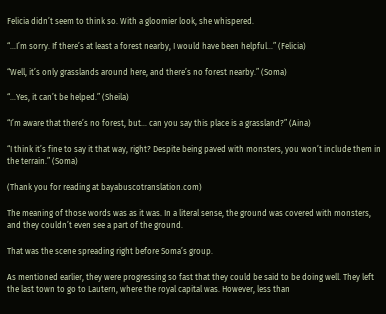Felicia didn’t seem to think so. With a gloomier look, she whispered.

“…I’m sorry. If there’s at least a forest nearby, I would have been helpful…” (Felicia)

“Well, it’s only grasslands around here, and there’s no forest nearby.” (Soma)

“…Yes, it can’t be helped.” (Sheila)

“I’m aware that there’s no forest, but… can you say this place is a grassland?” (Aina)

“I think it’s fine to say it that way, right? Despite being paved with monsters, you won’t include them in the terrain.” (Soma)

(Thank you for reading at bayabuscotranslation.com)

The meaning of those words was as it was. In a literal sense, the ground was covered with monsters, and they couldn’t even see a part of the ground.

That was the scene spreading right before Soma’s group.

As mentioned earlier, they were progressing so fast that they could be said to be doing well. They left the last town to go to Lautern, where the royal capital was. However, less than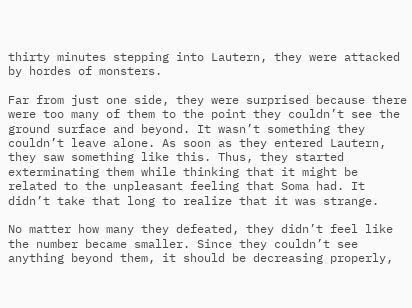thirty minutes stepping into Lautern, they were attacked by hordes of monsters.

Far from just one side, they were surprised because there were too many of them to the point they couldn’t see the ground surface and beyond. It wasn’t something they couldn’t leave alone. As soon as they entered Lautern, they saw something like this. Thus, they started exterminating them while thinking that it might be related to the unpleasant feeling that Soma had. It didn’t take that long to realize that it was strange.

No matter how many they defeated, they didn’t feel like the number became smaller. Since they couldn’t see anything beyond them, it should be decreasing properly,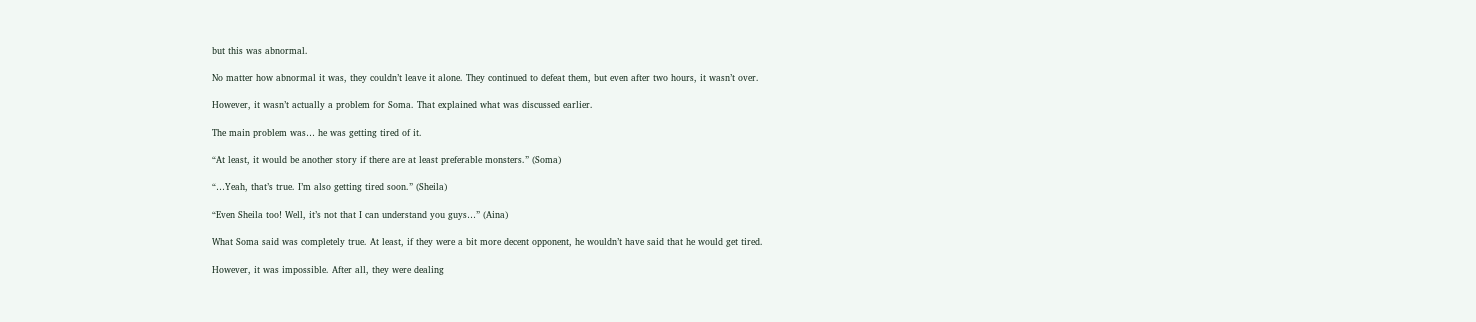but this was abnormal.

No matter how abnormal it was, they couldn’t leave it alone. They continued to defeat them, but even after two hours, it wasn’t over.

However, it wasn’t actually a problem for Soma. That explained what was discussed earlier.

The main problem was… he was getting tired of it.

“At least, it would be another story if there are at least preferable monsters.” (Soma)

“…Yeah, that’s true. I’m also getting tired soon.” (Sheila)

“Even Sheila too! Well, it’s not that I can understand you guys…” (Aina)

What Soma said was completely true. At least, if they were a bit more decent opponent, he wouldn’t have said that he would get tired.

However, it was impossible. After all, they were dealing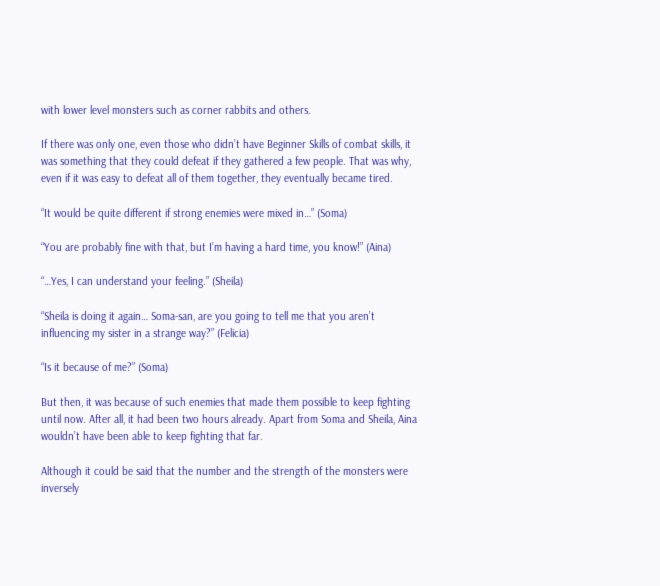with lower level monsters such as corner rabbits and others.

If there was only one, even those who didn’t have Beginner Skills of combat skills, it was something that they could defeat if they gathered a few people. That was why, even if it was easy to defeat all of them together, they eventually became tired.

“It would be quite different if strong enemies were mixed in…” (Soma)

“You are probably fine with that, but I’m having a hard time, you know!” (Aina)

“…Yes, I can understand your feeling.” (Sheila)

“Sheila is doing it again… Soma-san, are you going to tell me that you aren’t influencing my sister in a strange way?” (Felicia)

“Is it because of me?” (Soma)

But then, it was because of such enemies that made them possible to keep fighting until now. After all, it had been two hours already. Apart from Soma and Sheila, Aina wouldn’t have been able to keep fighting that far.

Although it could be said that the number and the strength of the monsters were inversely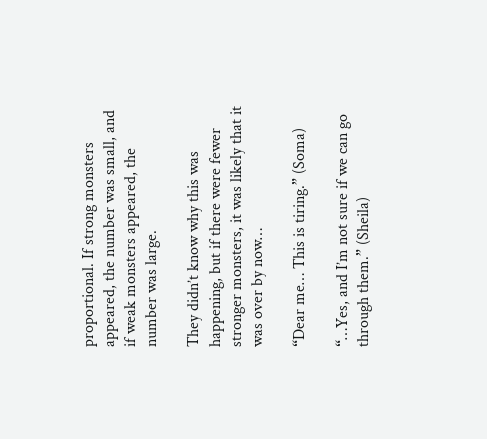proportional. If strong monsters appeared, the number was small, and if weak monsters appeared, the number was large.

They didn’t know why this was happening, but if there were fewer stronger monsters, it was likely that it was over by now…

“Dear me… This is tiring.” (Soma)

“…Yes, and I’m not sure if we can go through them.” (Sheila)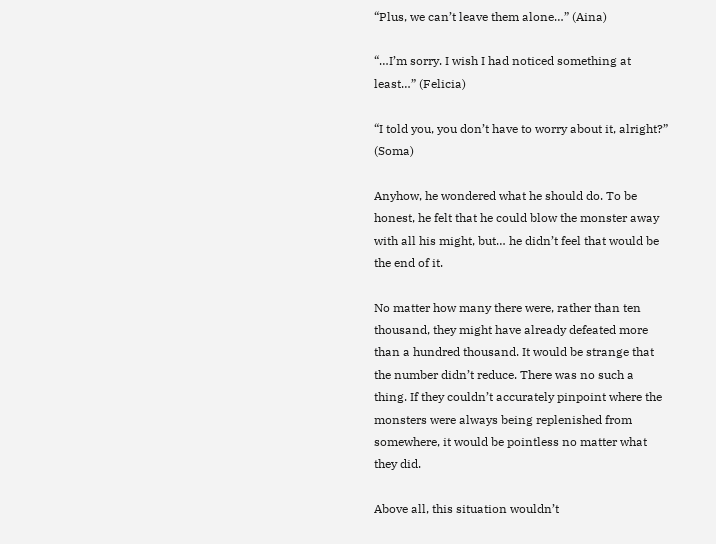“Plus, we can’t leave them alone…” (Aina)

“…I’m sorry. I wish I had noticed something at least…” (Felicia)

“I told you, you don’t have to worry about it, alright?” (Soma)

Anyhow, he wondered what he should do. To be honest, he felt that he could blow the monster away with all his might, but… he didn’t feel that would be the end of it.

No matter how many there were, rather than ten thousand, they might have already defeated more than a hundred thousand. It would be strange that the number didn’t reduce. There was no such a thing. If they couldn’t accurately pinpoint where the monsters were always being replenished from somewhere, it would be pointless no matter what they did.

Above all, this situation wouldn’t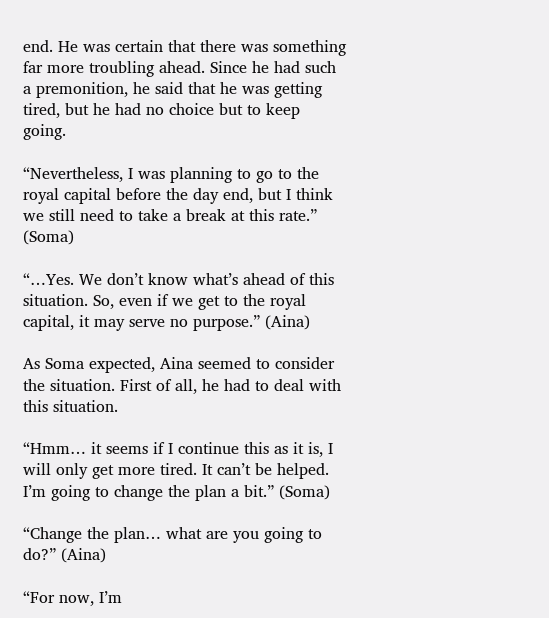end. He was certain that there was something far more troubling ahead. Since he had such a premonition, he said that he was getting tired, but he had no choice but to keep going.

“Nevertheless, I was planning to go to the royal capital before the day end, but I think we still need to take a break at this rate.” (Soma)

“…Yes. We don’t know what’s ahead of this situation. So, even if we get to the royal capital, it may serve no purpose.” (Aina)

As Soma expected, Aina seemed to consider the situation. First of all, he had to deal with this situation.

“Hmm… it seems if I continue this as it is, I will only get more tired. It can’t be helped. I’m going to change the plan a bit.” (Soma)

“Change the plan… what are you going to do?” (Aina)

“For now, I’m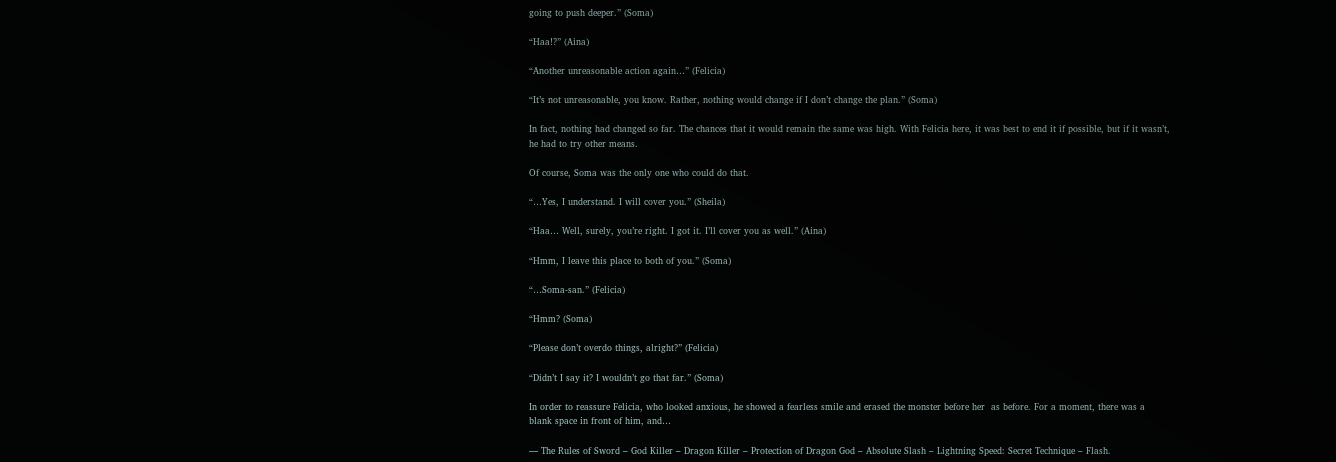going to push deeper.” (Soma)

“Haa!?” (Aina)

“Another unreasonable action again…” (Felicia)

“It’s not unreasonable, you know. Rather, nothing would change if I don’t change the plan.” (Soma)

In fact, nothing had changed so far. The chances that it would remain the same was high. With Felicia here, it was best to end it if possible, but if it wasn’t, he had to try other means.

Of course, Soma was the only one who could do that.

“…Yes, I understand. I will cover you.” (Sheila)

“Haa… Well, surely, you’re right. I got it. I’ll cover you as well.” (Aina)

“Hmm, I leave this place to both of you.” (Soma)

“…Soma-san.” (Felicia)

“Hmm? (Soma)

“Please don’t overdo things, alright?” (Felicia)

“Didn’t I say it? I wouldn’t go that far.” (Soma)

In order to reassure Felicia, who looked anxious, he showed a fearless smile and erased the monster before her  as before. For a moment, there was a blank space in front of him, and…

— The Rules of Sword – God Killer – Dragon Killer – Protection of Dragon God – Absolute Slash – Lightning Speed: Secret Technique – Flash.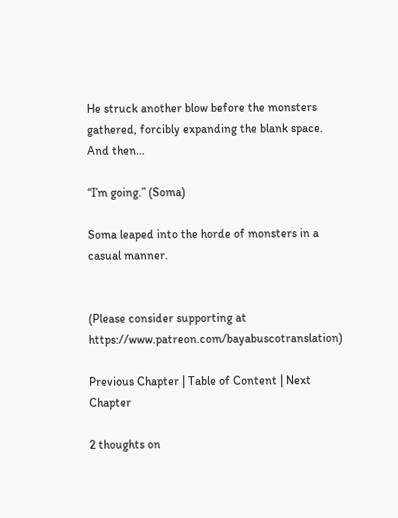He struck another blow before the monsters gathered, forcibly expanding the blank space. And then…

“I’m going.” (Soma)

Soma leaped into the horde of monsters in a casual manner.


(Please consider supporting at https://www.patreon.com/bayabuscotranslation)

Previous Chapter | Table of Content | Next Chapter

2 thoughts on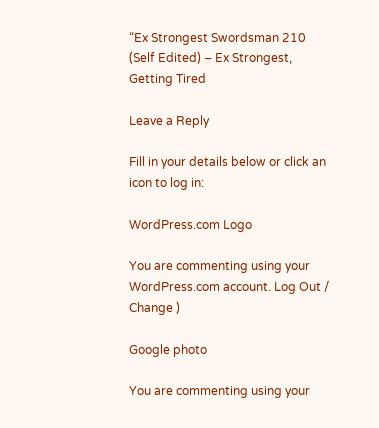“Ex Strongest Swordsman 210 (Self Edited) – Ex Strongest, Getting Tired

Leave a Reply

Fill in your details below or click an icon to log in:

WordPress.com Logo

You are commenting using your WordPress.com account. Log Out /  Change )

Google photo

You are commenting using your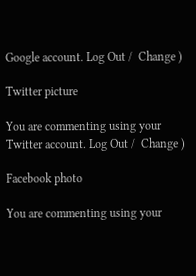Google account. Log Out /  Change )

Twitter picture

You are commenting using your Twitter account. Log Out /  Change )

Facebook photo

You are commenting using your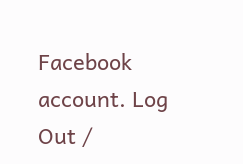Facebook account. Log Out /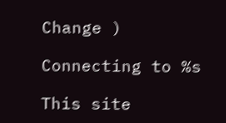Change )

Connecting to %s

This site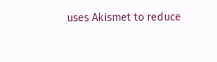uses Akismet to reduce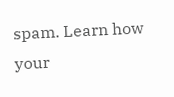spam. Learn how your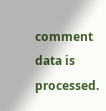comment data is processed.